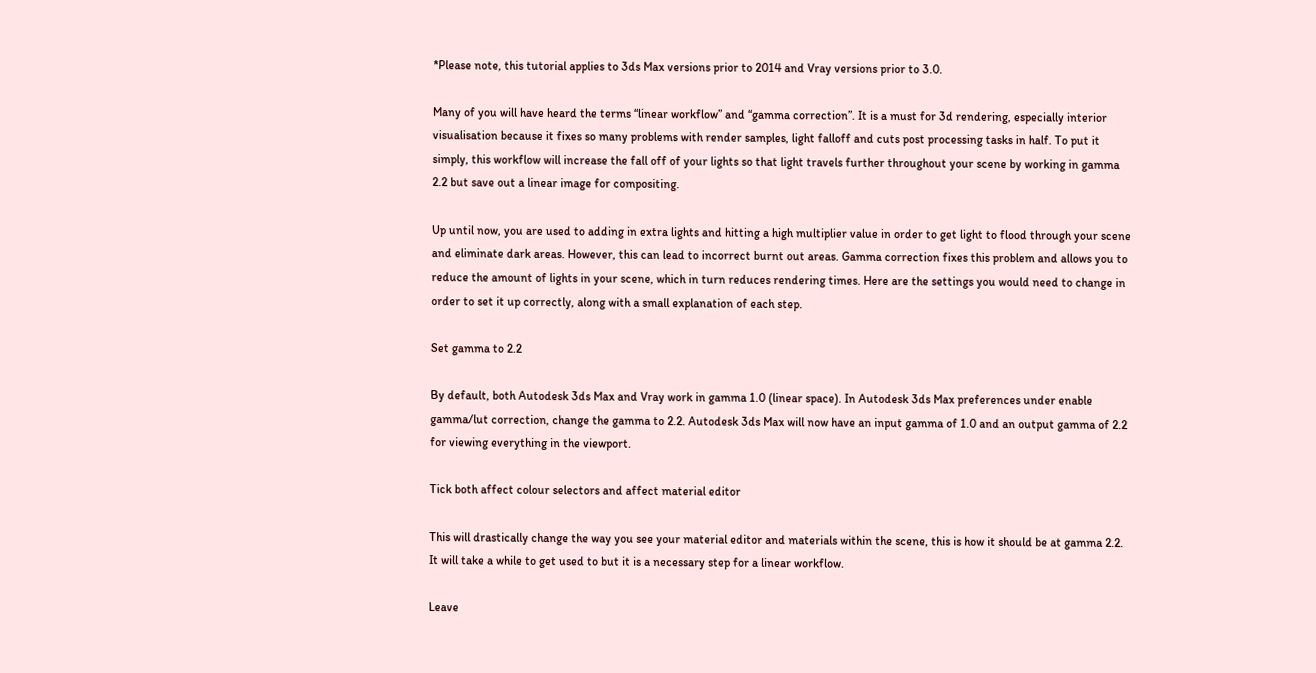*Please note, this tutorial applies to 3ds Max versions prior to 2014 and Vray versions prior to 3.0.

Many of you will have heard the terms “linear workflow” and “gamma correction”. It is a must for 3d rendering, especially interior visualisation because it fixes so many problems with render samples, light falloff and cuts post processing tasks in half. To put it simply, this workflow will increase the fall off of your lights so that light travels further throughout your scene by working in gamma 2.2 but save out a linear image for compositing.

Up until now, you are used to adding in extra lights and hitting a high multiplier value in order to get light to flood through your scene and eliminate dark areas. However, this can lead to incorrect burnt out areas. Gamma correction fixes this problem and allows you to reduce the amount of lights in your scene, which in turn reduces rendering times. Here are the settings you would need to change in order to set it up correctly, along with a small explanation of each step.

Set gamma to 2.2

By default, both Autodesk 3ds Max and Vray work in gamma 1.0 (linear space). In Autodesk 3ds Max preferences under enable gamma/lut correction, change the gamma to 2.2. Autodesk 3ds Max will now have an input gamma of 1.0 and an output gamma of 2.2 for viewing everything in the viewport.

Tick both affect colour selectors and affect material editor

This will drastically change the way you see your material editor and materials within the scene, this is how it should be at gamma 2.2. It will take a while to get used to but it is a necessary step for a linear workflow.

Leave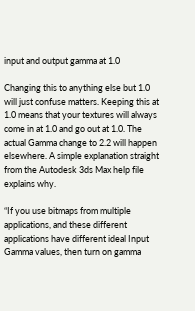input and output gamma at 1.0

Changing this to anything else but 1.0 will just confuse matters. Keeping this at 1.0 means that your textures will always come in at 1.0 and go out at 1.0. The actual Gamma change to 2.2 will happen elsewhere. A simple explanation straight from the Autodesk 3ds Max help file explains why.

“If you use bitmaps from multiple applications, and these different applications have different ideal Input Gamma values, then turn on gamma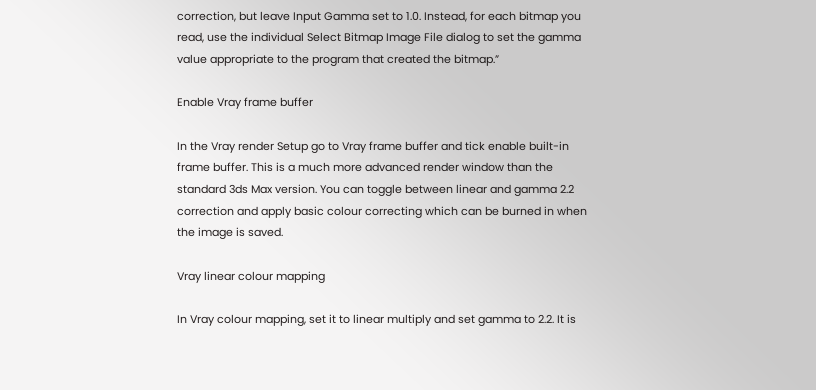correction, but leave Input Gamma set to 1.0. Instead, for each bitmap you read, use the individual Select Bitmap Image File dialog to set the gamma value appropriate to the program that created the bitmap.”

Enable Vray frame buffer

In the Vray render Setup go to Vray frame buffer and tick enable built-in frame buffer. This is a much more advanced render window than the standard 3ds Max version. You can toggle between linear and gamma 2.2 correction and apply basic colour correcting which can be burned in when the image is saved.

Vray linear colour mapping

In Vray colour mapping, set it to linear multiply and set gamma to 2.2. It is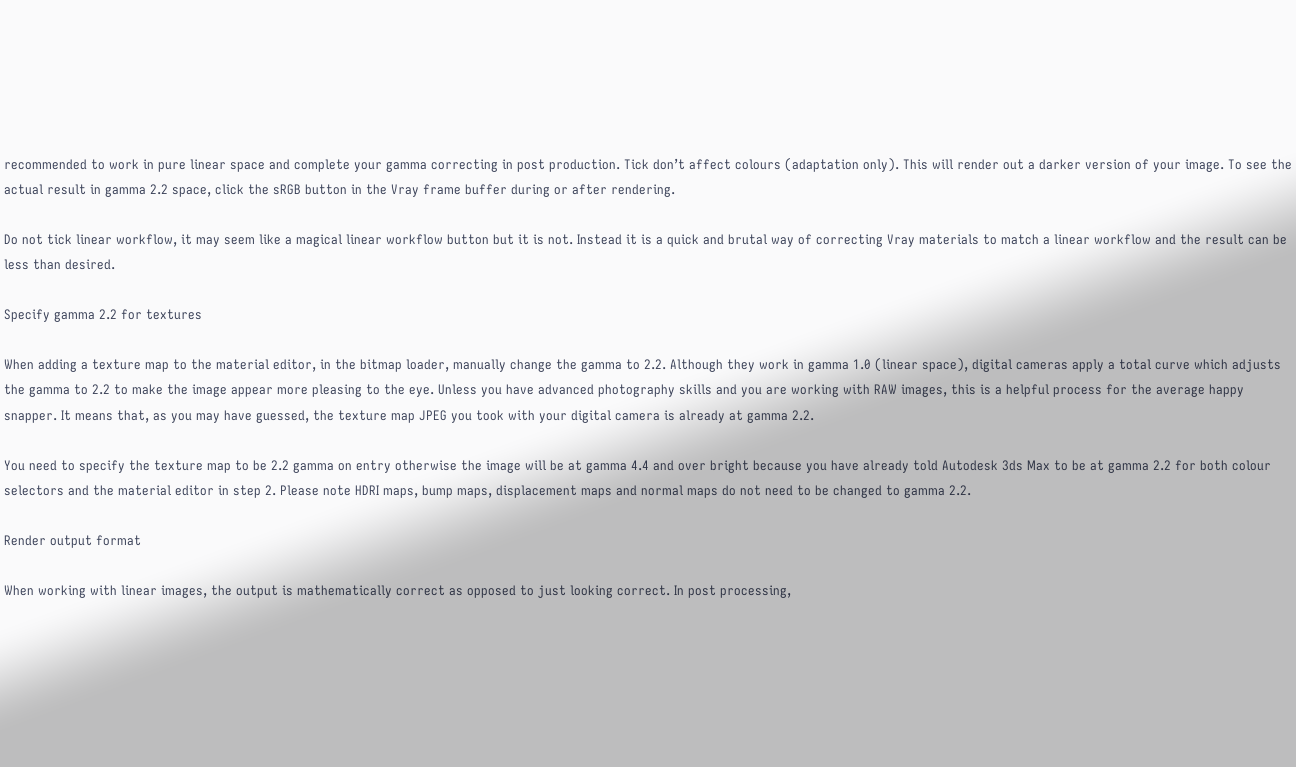recommended to work in pure linear space and complete your gamma correcting in post production. Tick don’t affect colours (adaptation only). This will render out a darker version of your image. To see the actual result in gamma 2.2 space, click the sRGB button in the Vray frame buffer during or after rendering.

Do not tick linear workflow, it may seem like a magical linear workflow button but it is not. Instead it is a quick and brutal way of correcting Vray materials to match a linear workflow and the result can be less than desired.

Specify gamma 2.2 for textures

When adding a texture map to the material editor, in the bitmap loader, manually change the gamma to 2.2. Although they work in gamma 1.0 (linear space), digital cameras apply a total curve which adjusts the gamma to 2.2 to make the image appear more pleasing to the eye. Unless you have advanced photography skills and you are working with RAW images, this is a helpful process for the average happy snapper. It means that, as you may have guessed, the texture map JPEG you took with your digital camera is already at gamma 2.2.

You need to specify the texture map to be 2.2 gamma on entry otherwise the image will be at gamma 4.4 and over bright because you have already told Autodesk 3ds Max to be at gamma 2.2 for both colour selectors and the material editor in step 2. Please note HDRI maps, bump maps, displacement maps and normal maps do not need to be changed to gamma 2.2.

Render output format

When working with linear images, the output is mathematically correct as opposed to just looking correct. In post processing,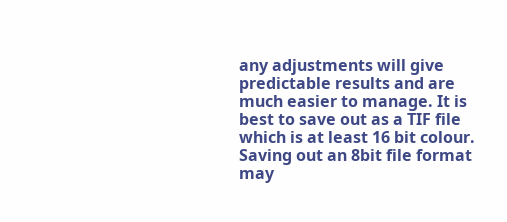any adjustments will give predictable results and are much easier to manage. It is best to save out as a TIF file which is at least 16 bit colour. Saving out an 8bit file format may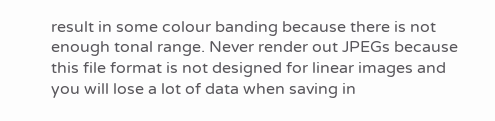result in some colour banding because there is not enough tonal range. Never render out JPEGs because this file format is not designed for linear images and you will lose a lot of data when saving in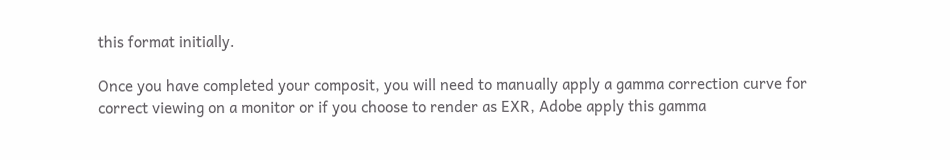this format initially.

Once you have completed your composit, you will need to manually apply a gamma correction curve for correct viewing on a monitor or if you choose to render as EXR, Adobe apply this gamma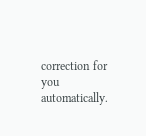correction for you automatically.